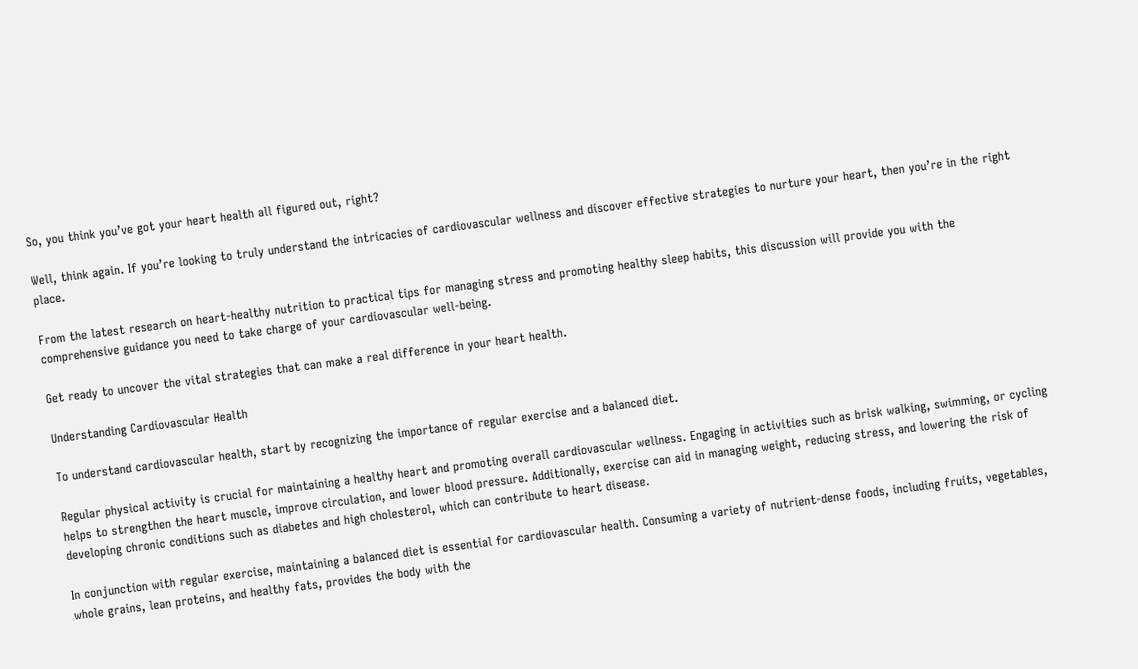So, you think you’ve got your heart health all figured out, right?

Well, think again. If you’re looking to truly understand the intricacies of cardiovascular wellness and discover effective strategies to nurture your heart, then you’re in the right place.

From the latest research on heart-healthy nutrition to practical tips for managing stress and promoting healthy sleep habits, this discussion will provide you with the comprehensive guidance you need to take charge of your cardiovascular well-being.

Get ready to uncover the vital strategies that can make a real difference in your heart health.

Understanding Cardiovascular Health

To understand cardiovascular health, start by recognizing the importance of regular exercise and a balanced diet.

Regular physical activity is crucial for maintaining a healthy heart and promoting overall cardiovascular wellness. Engaging in activities such as brisk walking, swimming, or cycling helps to strengthen the heart muscle, improve circulation, and lower blood pressure. Additionally, exercise can aid in managing weight, reducing stress, and lowering the risk of developing chronic conditions such as diabetes and high cholesterol, which can contribute to heart disease.

In conjunction with regular exercise, maintaining a balanced diet is essential for cardiovascular health. Consuming a variety of nutrient-dense foods, including fruits, vegetables, whole grains, lean proteins, and healthy fats, provides the body with the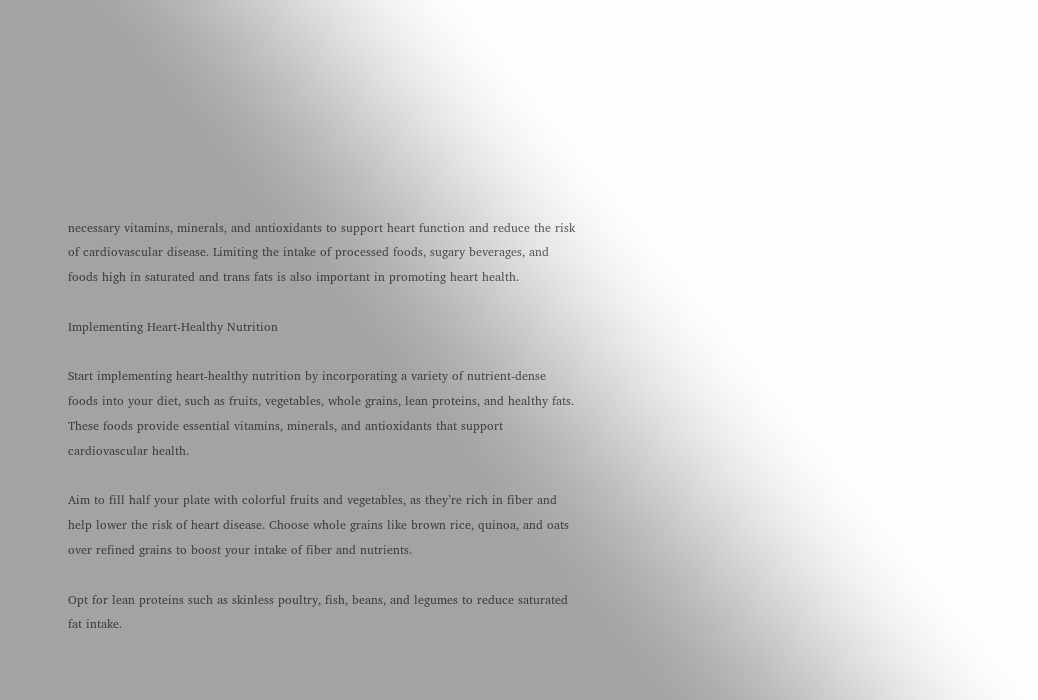necessary vitamins, minerals, and antioxidants to support heart function and reduce the risk of cardiovascular disease. Limiting the intake of processed foods, sugary beverages, and foods high in saturated and trans fats is also important in promoting heart health.

Implementing Heart-Healthy Nutrition

Start implementing heart-healthy nutrition by incorporating a variety of nutrient-dense foods into your diet, such as fruits, vegetables, whole grains, lean proteins, and healthy fats. These foods provide essential vitamins, minerals, and antioxidants that support cardiovascular health.

Aim to fill half your plate with colorful fruits and vegetables, as they’re rich in fiber and help lower the risk of heart disease. Choose whole grains like brown rice, quinoa, and oats over refined grains to boost your intake of fiber and nutrients.

Opt for lean proteins such as skinless poultry, fish, beans, and legumes to reduce saturated fat intake.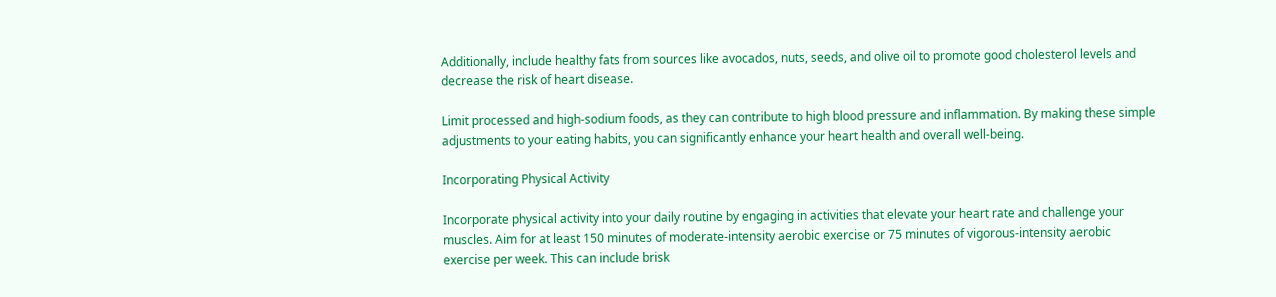Additionally, include healthy fats from sources like avocados, nuts, seeds, and olive oil to promote good cholesterol levels and decrease the risk of heart disease.

Limit processed and high-sodium foods, as they can contribute to high blood pressure and inflammation. By making these simple adjustments to your eating habits, you can significantly enhance your heart health and overall well-being.

Incorporating Physical Activity

Incorporate physical activity into your daily routine by engaging in activities that elevate your heart rate and challenge your muscles. Aim for at least 150 minutes of moderate-intensity aerobic exercise or 75 minutes of vigorous-intensity aerobic exercise per week. This can include brisk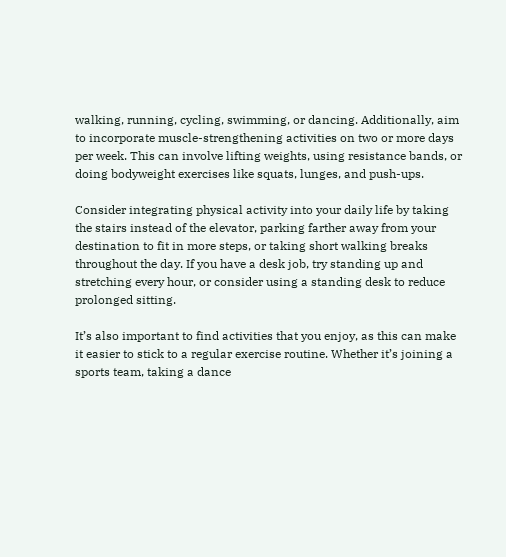walking, running, cycling, swimming, or dancing. Additionally, aim to incorporate muscle-strengthening activities on two or more days per week. This can involve lifting weights, using resistance bands, or doing bodyweight exercises like squats, lunges, and push-ups.

Consider integrating physical activity into your daily life by taking the stairs instead of the elevator, parking farther away from your destination to fit in more steps, or taking short walking breaks throughout the day. If you have a desk job, try standing up and stretching every hour, or consider using a standing desk to reduce prolonged sitting.

It’s also important to find activities that you enjoy, as this can make it easier to stick to a regular exercise routine. Whether it’s joining a sports team, taking a dance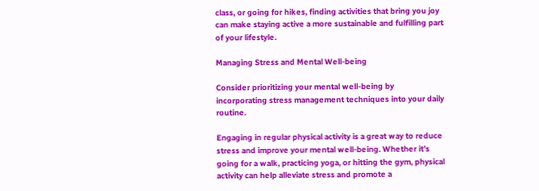class, or going for hikes, finding activities that bring you joy can make staying active a more sustainable and fulfilling part of your lifestyle.

Managing Stress and Mental Well-being

Consider prioritizing your mental well-being by incorporating stress management techniques into your daily routine.

Engaging in regular physical activity is a great way to reduce stress and improve your mental well-being. Whether it’s going for a walk, practicing yoga, or hitting the gym, physical activity can help alleviate stress and promote a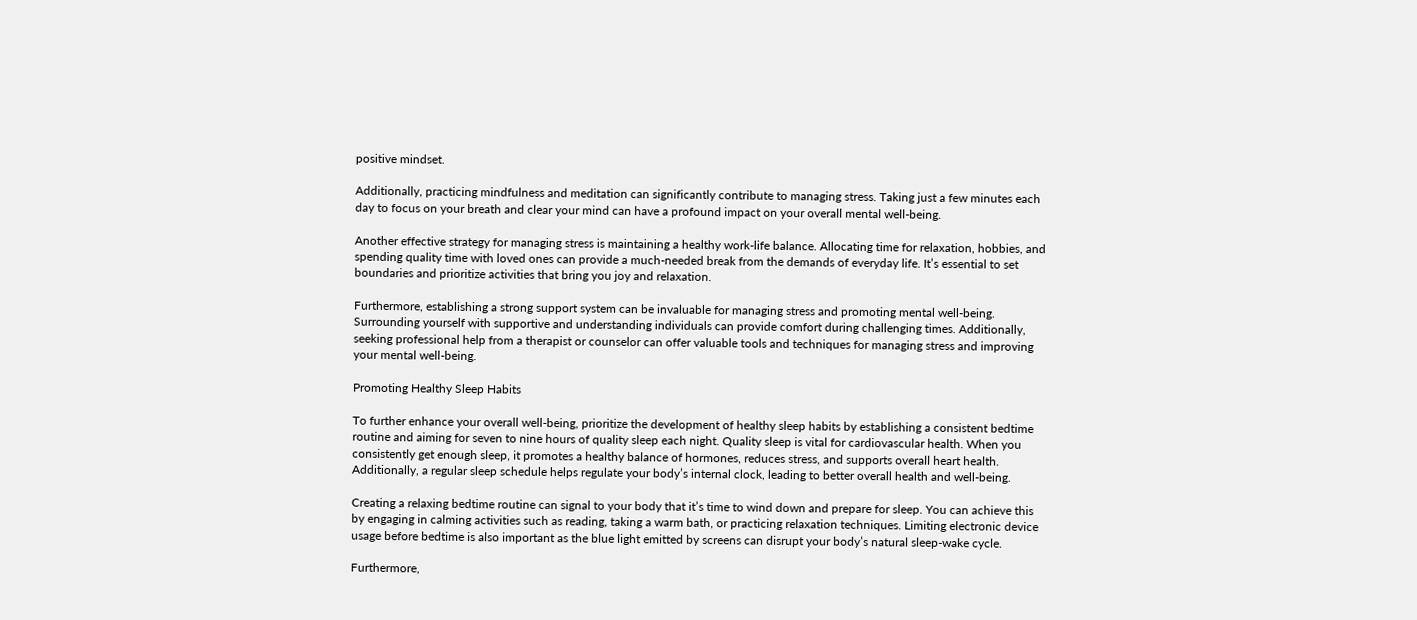positive mindset.

Additionally, practicing mindfulness and meditation can significantly contribute to managing stress. Taking just a few minutes each day to focus on your breath and clear your mind can have a profound impact on your overall mental well-being.

Another effective strategy for managing stress is maintaining a healthy work-life balance. Allocating time for relaxation, hobbies, and spending quality time with loved ones can provide a much-needed break from the demands of everyday life. It’s essential to set boundaries and prioritize activities that bring you joy and relaxation.

Furthermore, establishing a strong support system can be invaluable for managing stress and promoting mental well-being. Surrounding yourself with supportive and understanding individuals can provide comfort during challenging times. Additionally, seeking professional help from a therapist or counselor can offer valuable tools and techniques for managing stress and improving your mental well-being.

Promoting Healthy Sleep Habits

To further enhance your overall well-being, prioritize the development of healthy sleep habits by establishing a consistent bedtime routine and aiming for seven to nine hours of quality sleep each night. Quality sleep is vital for cardiovascular health. When you consistently get enough sleep, it promotes a healthy balance of hormones, reduces stress, and supports overall heart health. Additionally, a regular sleep schedule helps regulate your body’s internal clock, leading to better overall health and well-being.

Creating a relaxing bedtime routine can signal to your body that it’s time to wind down and prepare for sleep. You can achieve this by engaging in calming activities such as reading, taking a warm bath, or practicing relaxation techniques. Limiting electronic device usage before bedtime is also important as the blue light emitted by screens can disrupt your body’s natural sleep-wake cycle.

Furthermore,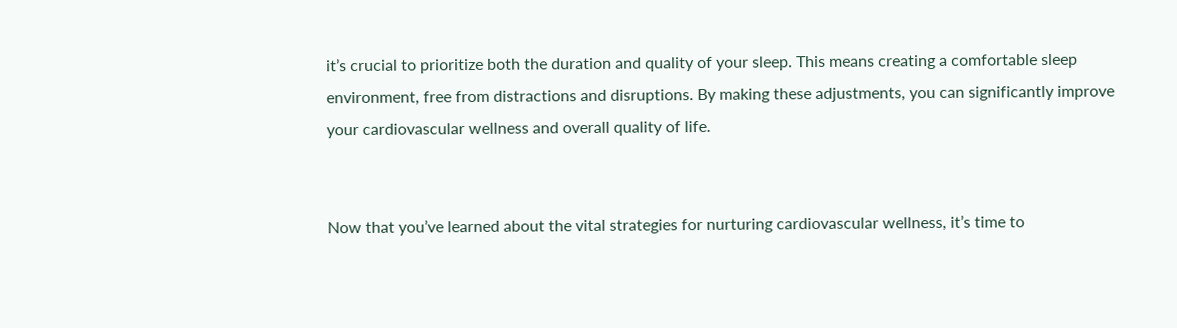it’s crucial to prioritize both the duration and quality of your sleep. This means creating a comfortable sleep environment, free from distractions and disruptions. By making these adjustments, you can significantly improve your cardiovascular wellness and overall quality of life.


Now that you’ve learned about the vital strategies for nurturing cardiovascular wellness, it’s time to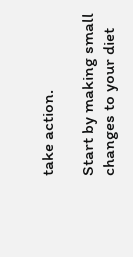take action.

Start by making small changes to your diet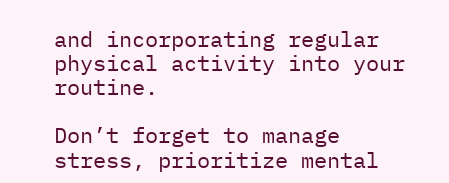and incorporating regular physical activity into your routine.

Don’t forget to manage stress, prioritize mental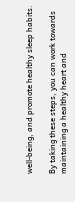well-being, and promote healthy sleep habits.

By taking these steps, you can work towards maintaining a healthy heart and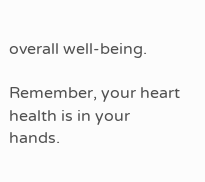overall well-being.

Remember, your heart health is in your hands.